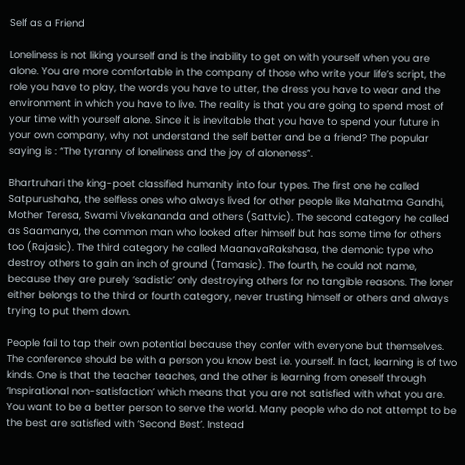Self as a Friend

Loneliness is not liking yourself and is the inability to get on with yourself when you are alone. You are more comfortable in the company of those who write your life’s script, the role you have to play, the words you have to utter, the dress you have to wear and the environment in which you have to live. The reality is that you are going to spend most of your time with yourself alone. Since it is inevitable that you have to spend your future in your own company, why not understand the self better and be a friend? The popular saying is : “The tyranny of loneliness and the joy of aloneness”.

Bhartruhari the king-poet classified humanity into four types. The first one he called Satpurushaha, the selfless ones who always lived for other people like Mahatma Gandhi, Mother Teresa, Swami Vivekananda and others (Sattvic). The second category he called as Saamanya, the common man who looked after himself but has some time for others too (Rajasic). The third category he called MaanavaRakshasa, the demonic type who destroy others to gain an inch of ground (Tamasic). The fourth, he could not name, because they are purely ‘sadistic’ only destroying others for no tangible reasons. The loner either belongs to the third or fourth category, never trusting himself or others and always trying to put them down.

People fail to tap their own potential because they confer with everyone but themselves. The conference should be with a person you know best i.e. yourself. In fact, learning is of two kinds. One is that the teacher teaches, and the other is learning from oneself through ‘Inspirational non-satisfaction’ which means that you are not satisfied with what you are. You want to be a better person to serve the world. Many people who do not attempt to be the best are satisfied with ‘Second Best’. Instead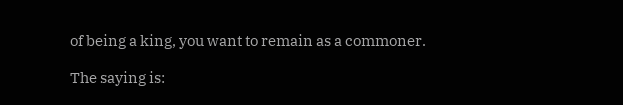of being a king, you want to remain as a commoner.

The saying is: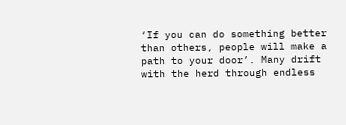‘If you can do something better than others, people will make a path to your door’. Many drift with the herd through endless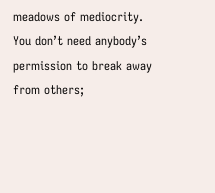meadows of mediocrity. You don’t need anybody’s permission to break away from others;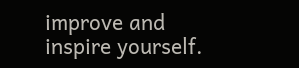improve and inspire yourself.